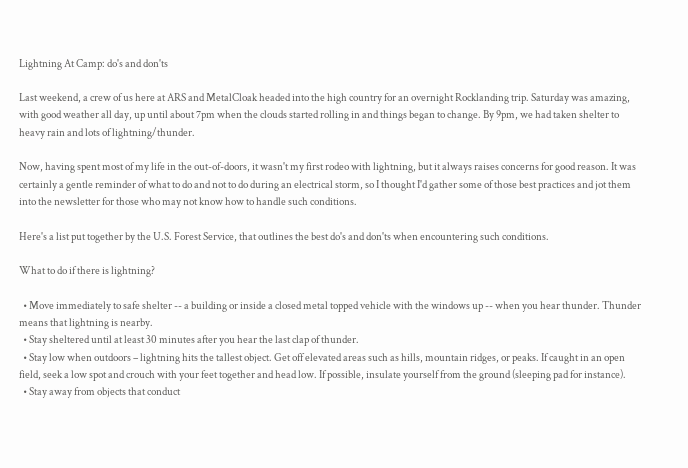Lightning At Camp: do's and don'ts

Last weekend, a crew of us here at ARS and MetalCloak headed into the high country for an overnight Rocklanding trip. Saturday was amazing, with good weather all day, up until about 7pm when the clouds started rolling in and things began to change. By 9pm, we had taken shelter to heavy rain and lots of lightning/thunder.

Now, having spent most of my life in the out-of-doors, it wasn't my first rodeo with lightning, but it always raises concerns for good reason. It was certainly a gentle reminder of what to do and not to do during an electrical storm, so I thought I'd gather some of those best practices and jot them into the newsletter for those who may not know how to handle such conditions.

Here's a list put together by the U.S. Forest Service, that outlines the best do's and don'ts when encountering such conditions.

What to do if there is lightning?

  • Move immediately to safe shelter -- a building or inside a closed metal topped vehicle with the windows up -- when you hear thunder. Thunder means that lightning is nearby.
  • Stay sheltered until at least 30 minutes after you hear the last clap of thunder.
  • Stay low when outdoors – lightning hits the tallest object. Get off elevated areas such as hills, mountain ridges, or peaks. If caught in an open field, seek a low spot and crouch with your feet together and head low. If possible, insulate yourself from the ground (sleeping pad for instance).
  • Stay away from objects that conduct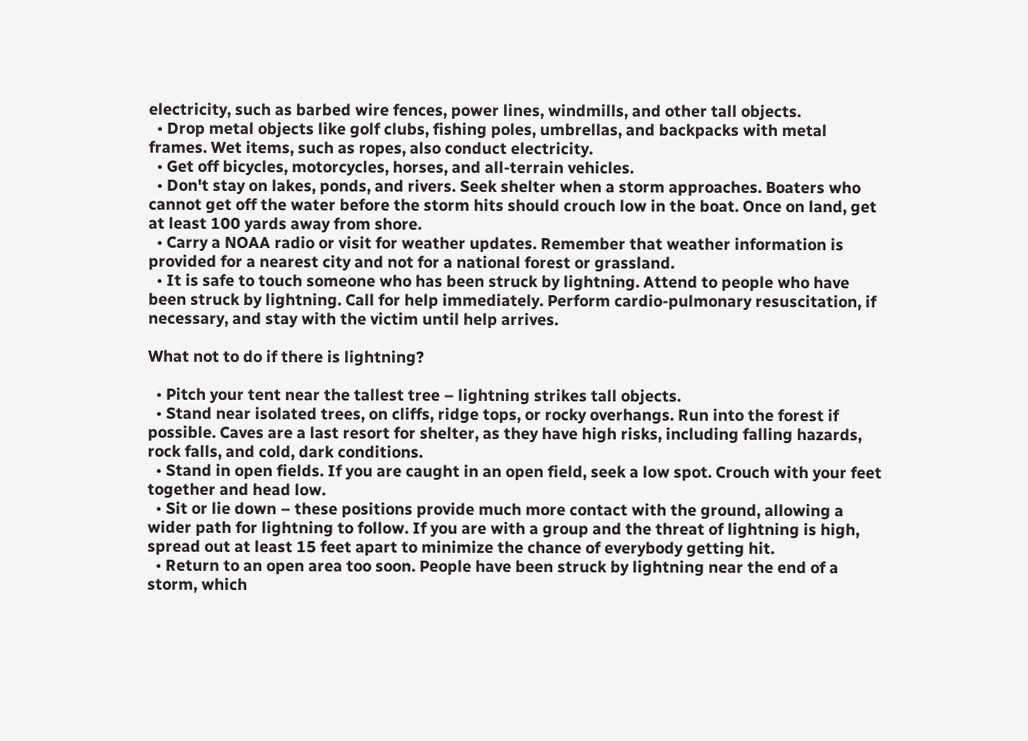electricity, such as barbed wire fences, power lines, windmills, and other tall objects.
  • Drop metal objects like golf clubs, fishing poles, umbrellas, and backpacks with metal frames. Wet items, such as ropes, also conduct electricity.
  • Get off bicycles, motorcycles, horses, and all-terrain vehicles.
  • Don't stay on lakes, ponds, and rivers. Seek shelter when a storm approaches. Boaters who cannot get off the water before the storm hits should crouch low in the boat. Once on land, get at least 100 yards away from shore.
  • Carry a NOAA radio or visit for weather updates. Remember that weather information is provided for a nearest city and not for a national forest or grassland.
  • It is safe to touch someone who has been struck by lightning. Attend to people who have been struck by lightning. Call for help immediately. Perform cardio-pulmonary resuscitation, if necessary, and stay with the victim until help arrives.

What not to do if there is lightning?

  • Pitch your tent near the tallest tree – lightning strikes tall objects.
  • Stand near isolated trees, on cliffs, ridge tops, or rocky overhangs. Run into the forest if possible. Caves are a last resort for shelter, as they have high risks, including falling hazards, rock falls, and cold, dark conditions.
  • Stand in open fields. If you are caught in an open field, seek a low spot. Crouch with your feet together and head low.
  • Sit or lie down – these positions provide much more contact with the ground, allowing a wider path for lightning to follow. If you are with a group and the threat of lightning is high, spread out at least 15 feet apart to minimize the chance of everybody getting hit.
  • Return to an open area too soon. People have been struck by lightning near the end of a storm, which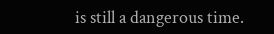is still a dangerous time.